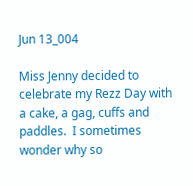Jun 13_004

Miss Jenny decided to celebrate my Rezz Day with a cake, a gag, cuffs and paddles.  I sometimes wonder why so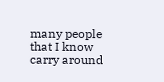many people that I know carry around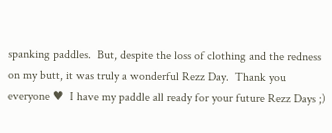spanking paddles.  But, despite the loss of clothing and the redness on my butt, it was truly a wonderful Rezz Day.  Thank you everyone ♥  I have my paddle all ready for your future Rezz Days ;)